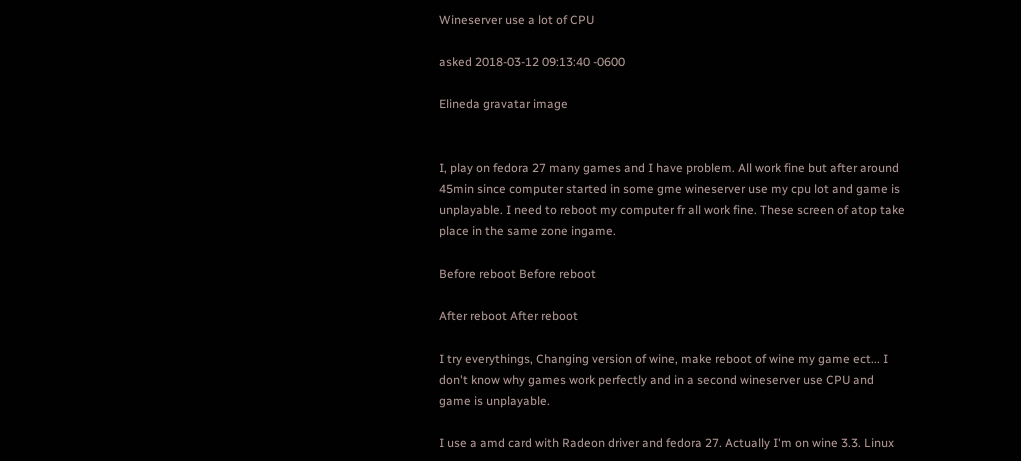Wineserver use a lot of CPU

asked 2018-03-12 09:13:40 -0600

Elineda gravatar image


I, play on fedora 27 many games and I have problem. All work fine but after around 45min since computer started in some gme wineserver use my cpu lot and game is unplayable. I need to reboot my computer fr all work fine. These screen of atop take place in the same zone ingame.

Before reboot Before reboot

After reboot After reboot

I try everythings, Changing version of wine, make reboot of wine my game ect... I don't know why games work perfectly and in a second wineserver use CPU and game is unplayable.

I use a amd card with Radeon driver and fedora 27. Actually I'm on wine 3.3. Linux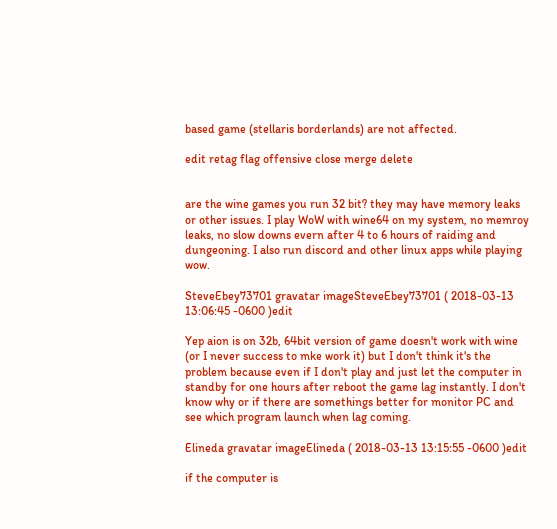based game (stellaris borderlands) are not affected.

edit retag flag offensive close merge delete


are the wine games you run 32 bit? they may have memory leaks or other issues. I play WoW with wine64 on my system, no memroy leaks, no slow downs evern after 4 to 6 hours of raiding and dungeoning. I also run discord and other linux apps while playing wow.

SteveEbey73701 gravatar imageSteveEbey73701 ( 2018-03-13 13:06:45 -0600 )edit

Yep aion is on 32b, 64bit version of game doesn't work with wine (or I never success to mke work it) but I don't think it's the problem because even if I don't play and just let the computer in standby for one hours after reboot the game lag instantly. I don't know why or if there are somethings better for monitor PC and see which program launch when lag coming.

Elineda gravatar imageElineda ( 2018-03-13 13:15:55 -0600 )edit

if the computer is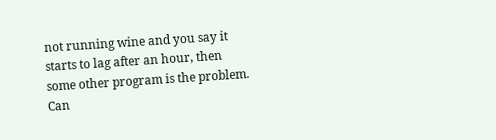not running wine and you say it starts to lag after an hour, then some other program is the problem. Can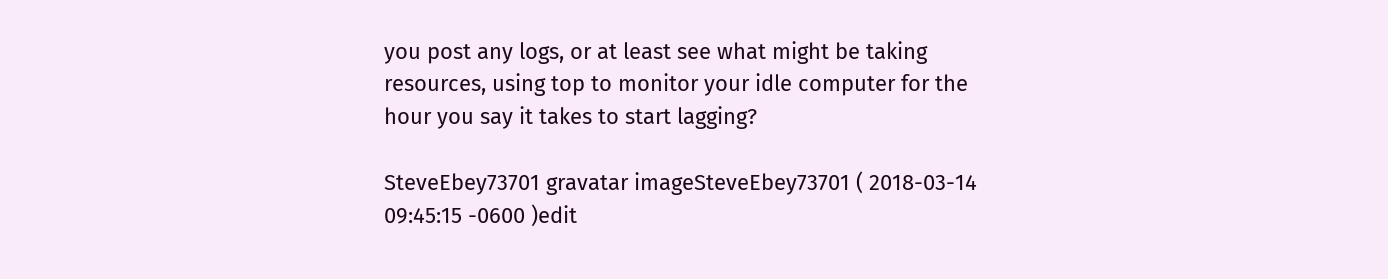you post any logs, or at least see what might be taking resources, using top to monitor your idle computer for the hour you say it takes to start lagging?

SteveEbey73701 gravatar imageSteveEbey73701 ( 2018-03-14 09:45:15 -0600 )edit